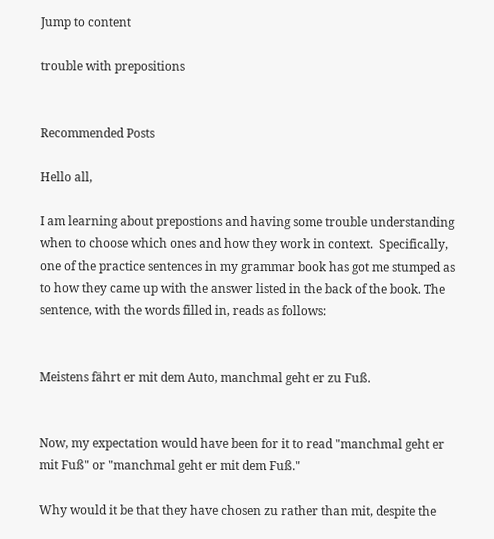Jump to content

trouble with prepositions


Recommended Posts

Hello all,

I am learning about prepostions and having some trouble understanding when to choose which ones and how they work in context.  Specifically, one of the practice sentences in my grammar book has got me stumped as to how they came up with the answer listed in the back of the book. The sentence, with the words filled in, reads as follows:


Meistens fährt er mit dem Auto, manchmal geht er zu Fuß.


Now, my expectation would have been for it to read "manchmal geht er mit Fuß" or "manchmal geht er mit dem Fuß."

Why would it be that they have chosen zu rather than mit, despite the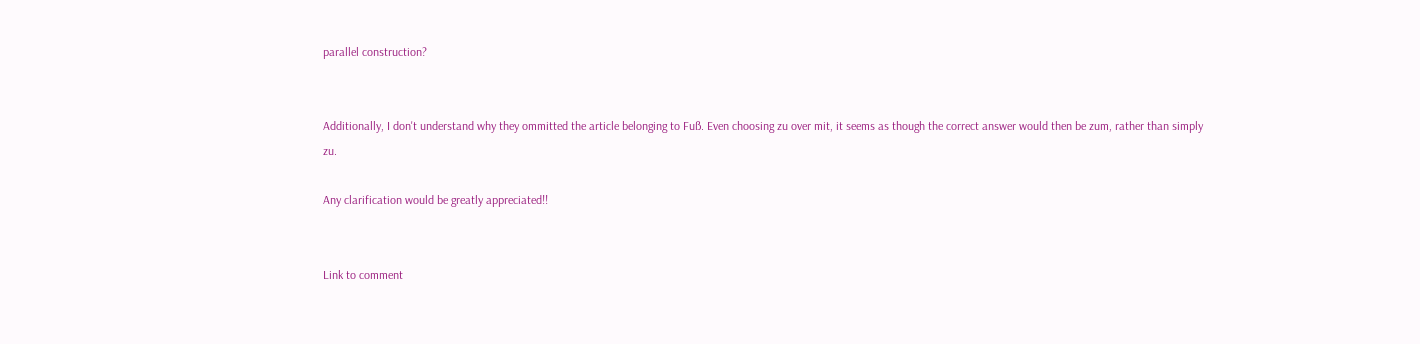parallel construction?


Additionally, I don't understand why they ommitted the article belonging to Fuß. Even choosing zu over mit, it seems as though the correct answer would then be zum, rather than simply zu.

Any clarification would be greatly appreciated!!


Link to comment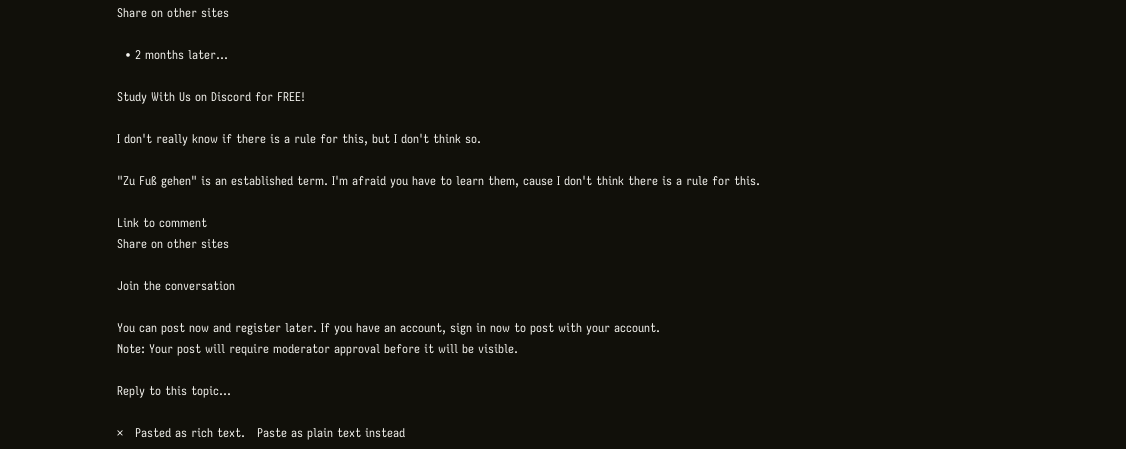Share on other sites

  • 2 months later...

Study With Us on Discord for FREE!

I don't really know if there is a rule for this, but I don't think so.

"Zu Fuß gehen" is an established term. I'm afraid you have to learn them, cause I don't think there is a rule for this.

Link to comment
Share on other sites

Join the conversation

You can post now and register later. If you have an account, sign in now to post with your account.
Note: Your post will require moderator approval before it will be visible.

Reply to this topic...

×   Pasted as rich text.   Paste as plain text instead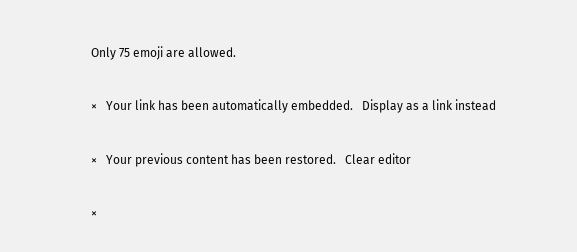Only 75 emoji are allowed.

×   Your link has been automatically embedded.   Display as a link instead

×   Your previous content has been restored.   Clear editor

×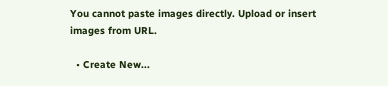You cannot paste images directly. Upload or insert images from URL.

  • Create New...